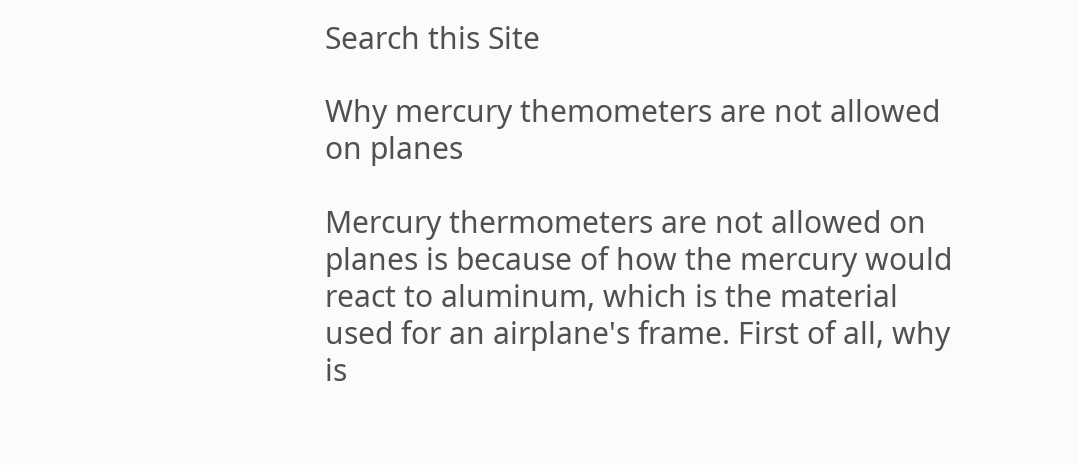Search this Site

Why mercury themometers are not allowed on planes

Mercury thermometers are not allowed on planes is because of how the mercury would react to aluminum, which is the material used for an airplane's frame. First of all, why is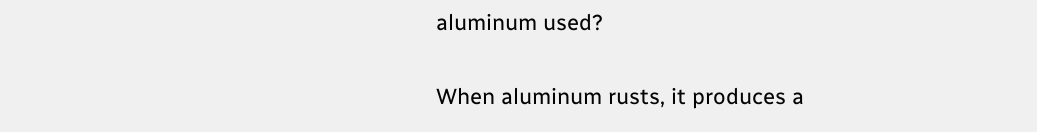aluminum used?

When aluminum rusts, it produces a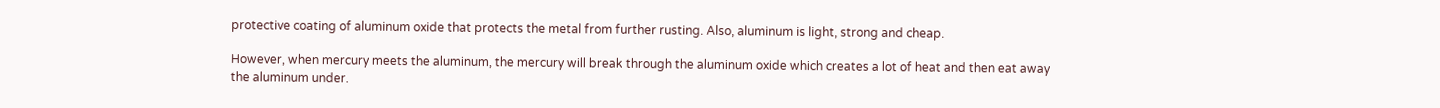protective coating of aluminum oxide that protects the metal from further rusting. Also, aluminum is light, strong and cheap.

However, when mercury meets the aluminum, the mercury will break through the aluminum oxide which creates a lot of heat and then eat away the aluminum under.